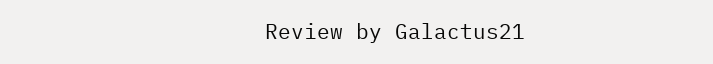Review by Galactus21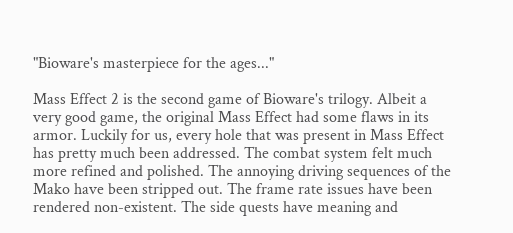"Bioware's masterpiece for the ages..."

Mass Effect 2 is the second game of Bioware's trilogy. Albeit a very good game, the original Mass Effect had some flaws in its armor. Luckily for us, every hole that was present in Mass Effect has pretty much been addressed. The combat system felt much more refined and polished. The annoying driving sequences of the Mako have been stripped out. The frame rate issues have been rendered non-existent. The side quests have meaning and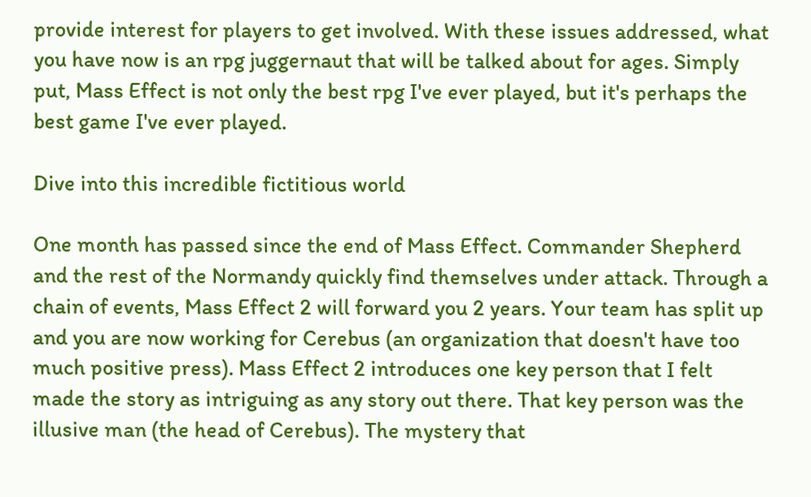provide interest for players to get involved. With these issues addressed, what you have now is an rpg juggernaut that will be talked about for ages. Simply put, Mass Effect is not only the best rpg I've ever played, but it's perhaps the best game I've ever played.

Dive into this incredible fictitious world

One month has passed since the end of Mass Effect. Commander Shepherd and the rest of the Normandy quickly find themselves under attack. Through a chain of events, Mass Effect 2 will forward you 2 years. Your team has split up and you are now working for Cerebus (an organization that doesn't have too much positive press). Mass Effect 2 introduces one key person that I felt made the story as intriguing as any story out there. That key person was the illusive man (the head of Cerebus). The mystery that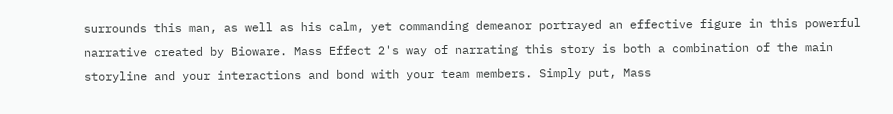surrounds this man, as well as his calm, yet commanding demeanor portrayed an effective figure in this powerful narrative created by Bioware. Mass Effect 2's way of narrating this story is both a combination of the main storyline and your interactions and bond with your team members. Simply put, Mass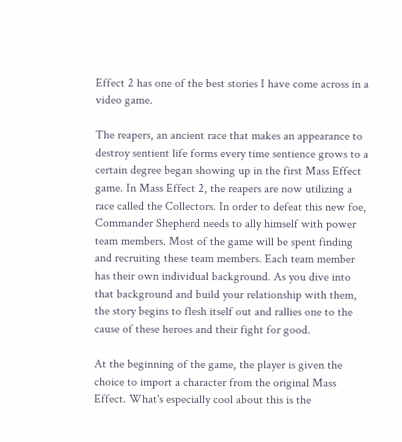Effect 2 has one of the best stories I have come across in a video game.

The reapers, an ancient race that makes an appearance to destroy sentient life forms every time sentience grows to a certain degree began showing up in the first Mass Effect game. In Mass Effect 2, the reapers are now utilizing a race called the Collectors. In order to defeat this new foe, Commander Shepherd needs to ally himself with power team members. Most of the game will be spent finding and recruiting these team members. Each team member has their own individual background. As you dive into that background and build your relationship with them, the story begins to flesh itself out and rallies one to the cause of these heroes and their fight for good.

At the beginning of the game, the player is given the choice to import a character from the original Mass Effect. What's especially cool about this is the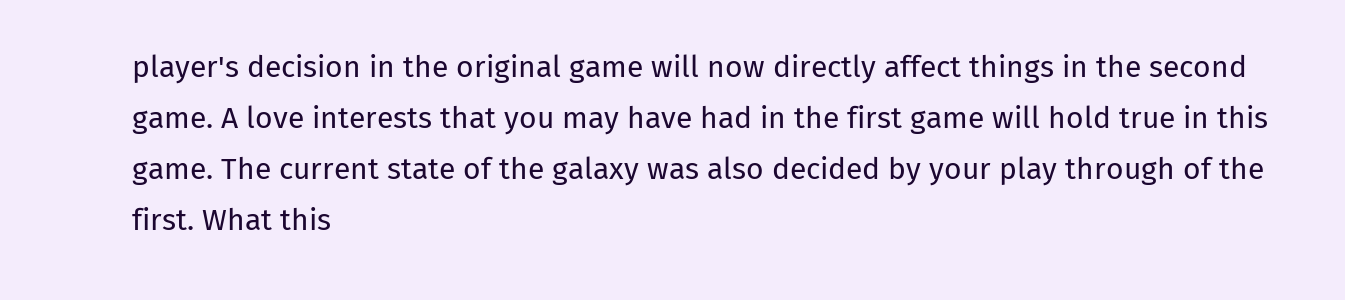player's decision in the original game will now directly affect things in the second game. A love interests that you may have had in the first game will hold true in this game. The current state of the galaxy was also decided by your play through of the first. What this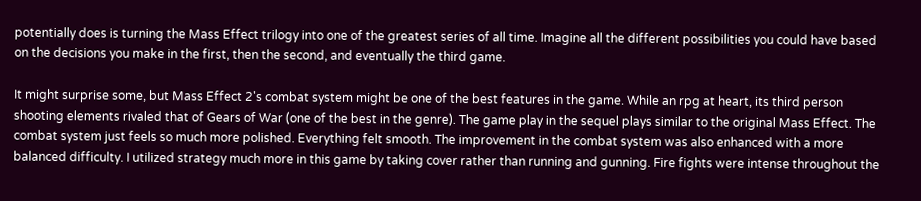potentially does is turning the Mass Effect trilogy into one of the greatest series of all time. Imagine all the different possibilities you could have based on the decisions you make in the first, then the second, and eventually the third game.

It might surprise some, but Mass Effect 2's combat system might be one of the best features in the game. While an rpg at heart, its third person shooting elements rivaled that of Gears of War (one of the best in the genre). The game play in the sequel plays similar to the original Mass Effect. The combat system just feels so much more polished. Everything felt smooth. The improvement in the combat system was also enhanced with a more balanced difficulty. I utilized strategy much more in this game by taking cover rather than running and gunning. Fire fights were intense throughout the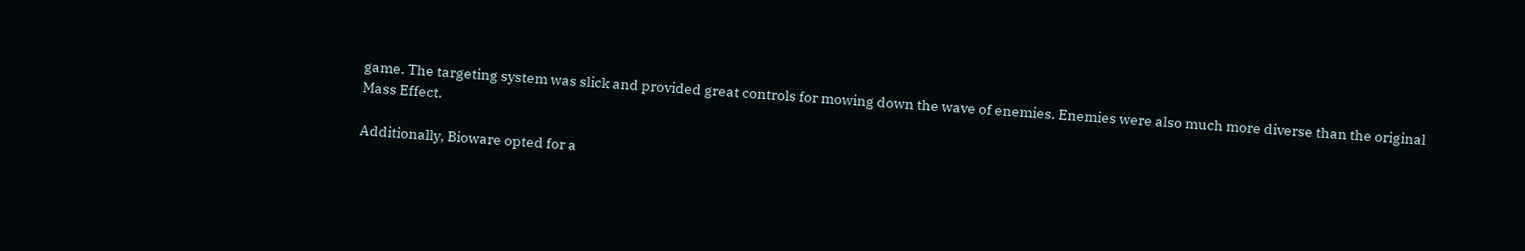game. The targeting system was slick and provided great controls for mowing down the wave of enemies. Enemies were also much more diverse than the original Mass Effect.

Additionally, Bioware opted for a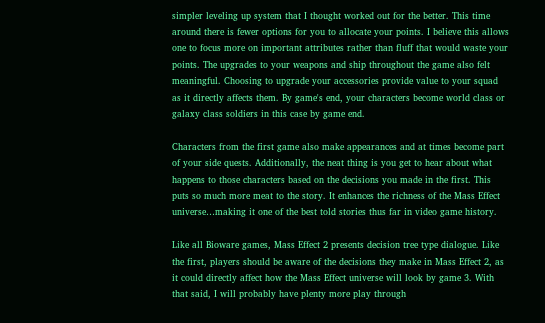simpler leveling up system that I thought worked out for the better. This time around there is fewer options for you to allocate your points. I believe this allows one to focus more on important attributes rather than fluff that would waste your points. The upgrades to your weapons and ship throughout the game also felt meaningful. Choosing to upgrade your accessories provide value to your squad as it directly affects them. By game's end, your characters become world class or galaxy class soldiers in this case by game end.

Characters from the first game also make appearances and at times become part of your side quests. Additionally, the neat thing is you get to hear about what happens to those characters based on the decisions you made in the first. This puts so much more meat to the story. It enhances the richness of the Mass Effect universe…making it one of the best told stories thus far in video game history.

Like all Bioware games, Mass Effect 2 presents decision tree type dialogue. Like the first, players should be aware of the decisions they make in Mass Effect 2, as it could directly affect how the Mass Effect universe will look by game 3. With that said, I will probably have plenty more play through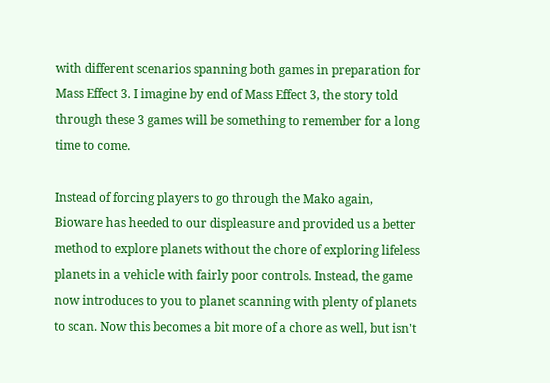with different scenarios spanning both games in preparation for Mass Effect 3. I imagine by end of Mass Effect 3, the story told through these 3 games will be something to remember for a long time to come.

Instead of forcing players to go through the Mako again, Bioware has heeded to our displeasure and provided us a better method to explore planets without the chore of exploring lifeless planets in a vehicle with fairly poor controls. Instead, the game now introduces to you to planet scanning with plenty of planets to scan. Now this becomes a bit more of a chore as well, but isn't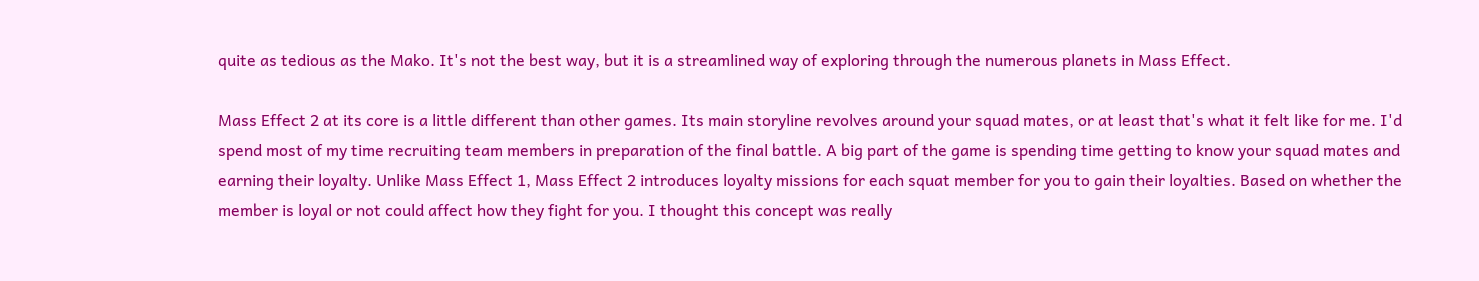quite as tedious as the Mako. It's not the best way, but it is a streamlined way of exploring through the numerous planets in Mass Effect.

Mass Effect 2 at its core is a little different than other games. Its main storyline revolves around your squad mates, or at least that's what it felt like for me. I'd spend most of my time recruiting team members in preparation of the final battle. A big part of the game is spending time getting to know your squad mates and earning their loyalty. Unlike Mass Effect 1, Mass Effect 2 introduces loyalty missions for each squat member for you to gain their loyalties. Based on whether the member is loyal or not could affect how they fight for you. I thought this concept was really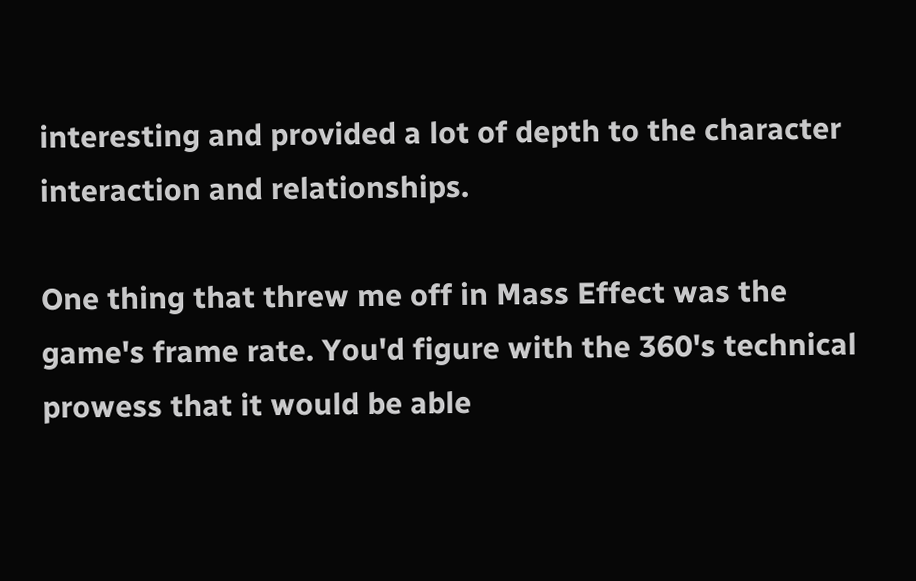interesting and provided a lot of depth to the character interaction and relationships.

One thing that threw me off in Mass Effect was the game's frame rate. You'd figure with the 360's technical prowess that it would be able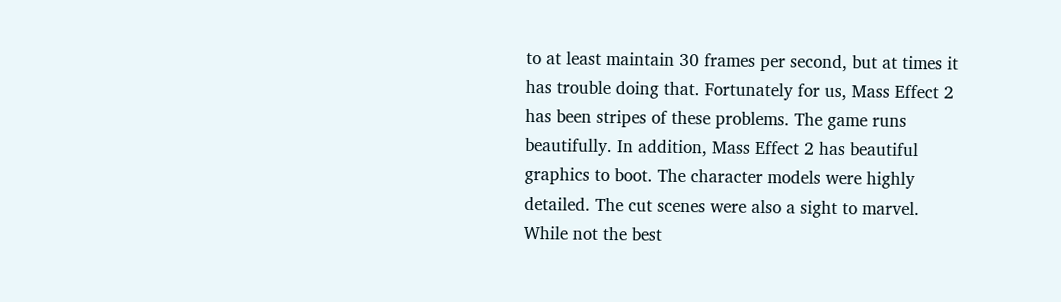to at least maintain 30 frames per second, but at times it has trouble doing that. Fortunately for us, Mass Effect 2 has been stripes of these problems. The game runs beautifully. In addition, Mass Effect 2 has beautiful graphics to boot. The character models were highly detailed. The cut scenes were also a sight to marvel. While not the best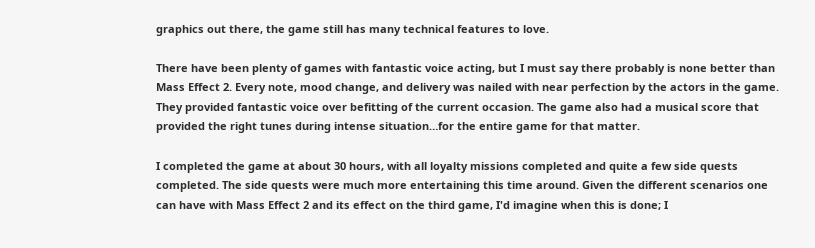graphics out there, the game still has many technical features to love.

There have been plenty of games with fantastic voice acting, but I must say there probably is none better than Mass Effect 2. Every note, mood change, and delivery was nailed with near perfection by the actors in the game. They provided fantastic voice over befitting of the current occasion. The game also had a musical score that provided the right tunes during intense situation…for the entire game for that matter.

I completed the game at about 30 hours, with all loyalty missions completed and quite a few side quests completed. The side quests were much more entertaining this time around. Given the different scenarios one can have with Mass Effect 2 and its effect on the third game, I'd imagine when this is done; I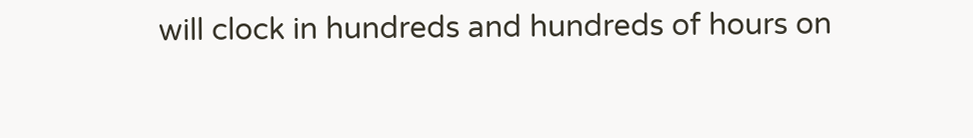will clock in hundreds and hundreds of hours on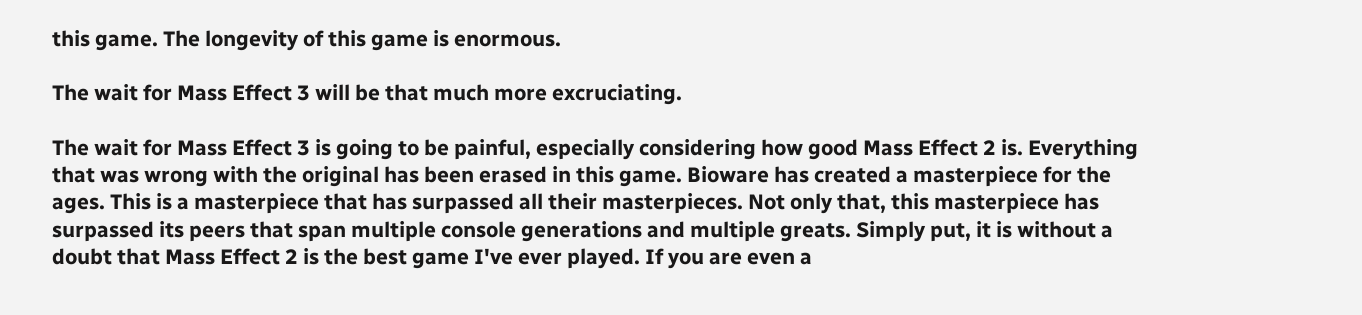this game. The longevity of this game is enormous.

The wait for Mass Effect 3 will be that much more excruciating.

The wait for Mass Effect 3 is going to be painful, especially considering how good Mass Effect 2 is. Everything that was wrong with the original has been erased in this game. Bioware has created a masterpiece for the ages. This is a masterpiece that has surpassed all their masterpieces. Not only that, this masterpiece has surpassed its peers that span multiple console generations and multiple greats. Simply put, it is without a doubt that Mass Effect 2 is the best game I've ever played. If you are even a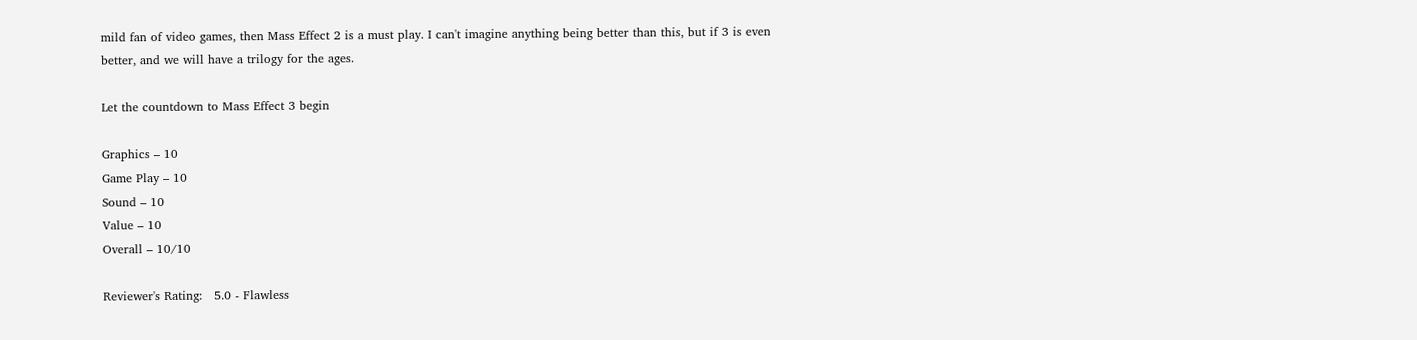mild fan of video games, then Mass Effect 2 is a must play. I can't imagine anything being better than this, but if 3 is even better, and we will have a trilogy for the ages.

Let the countdown to Mass Effect 3 begin

Graphics – 10
Game Play – 10
Sound – 10
Value – 10
Overall – 10/10

Reviewer's Rating:   5.0 - Flawless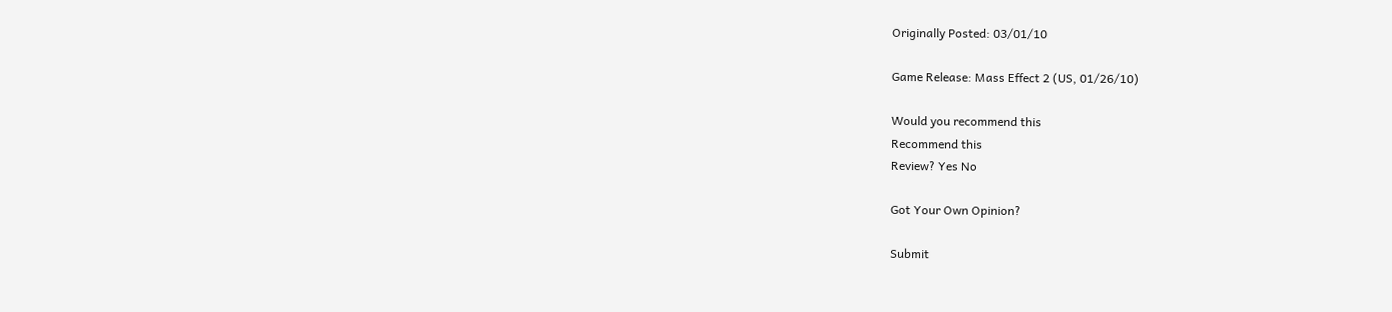Originally Posted: 03/01/10

Game Release: Mass Effect 2 (US, 01/26/10)

Would you recommend this
Recommend this
Review? Yes No

Got Your Own Opinion?

Submit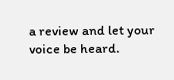a review and let your voice be heard.